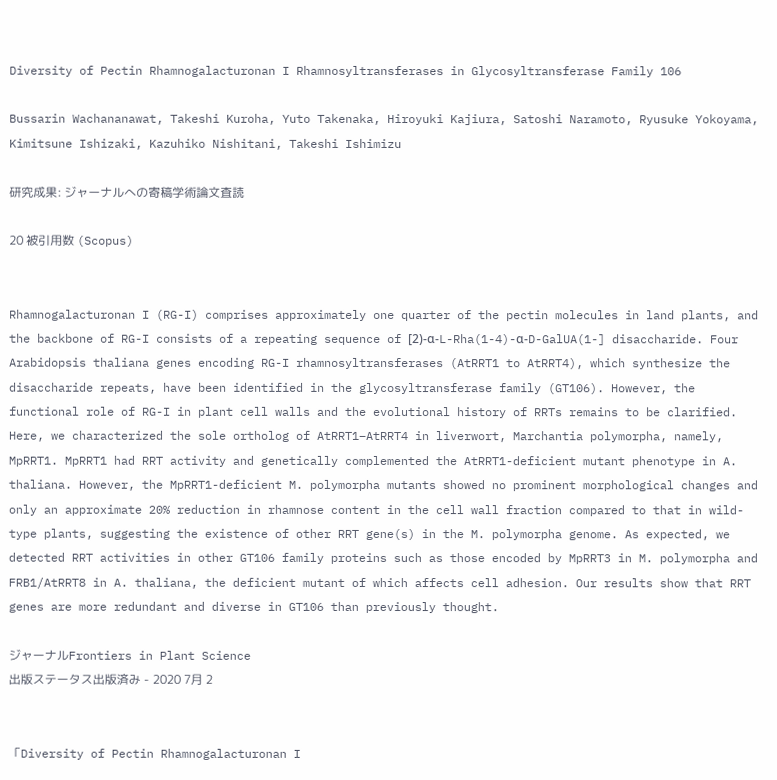Diversity of Pectin Rhamnogalacturonan I Rhamnosyltransferases in Glycosyltransferase Family 106

Bussarin Wachananawat, Takeshi Kuroha, Yuto Takenaka, Hiroyuki Kajiura, Satoshi Naramoto, Ryusuke Yokoyama, Kimitsune Ishizaki, Kazuhiko Nishitani, Takeshi Ishimizu

研究成果: ジャーナルへの寄稿学術論文査読

20 被引用数 (Scopus)


Rhamnogalacturonan I (RG-I) comprises approximately one quarter of the pectin molecules in land plants, and the backbone of RG-I consists of a repeating sequence of [2)-α-L-Rha(1-4)-α-D-GalUA(1-] disaccharide. Four Arabidopsis thaliana genes encoding RG-I rhamnosyltransferases (AtRRT1 to AtRRT4), which synthesize the disaccharide repeats, have been identified in the glycosyltransferase family (GT106). However, the functional role of RG-I in plant cell walls and the evolutional history of RRTs remains to be clarified. Here, we characterized the sole ortholog of AtRRT1–AtRRT4 in liverwort, Marchantia polymorpha, namely, MpRRT1. MpRRT1 had RRT activity and genetically complemented the AtRRT1-deficient mutant phenotype in A. thaliana. However, the MpRRT1-deficient M. polymorpha mutants showed no prominent morphological changes and only an approximate 20% reduction in rhamnose content in the cell wall fraction compared to that in wild-type plants, suggesting the existence of other RRT gene(s) in the M. polymorpha genome. As expected, we detected RRT activities in other GT106 family proteins such as those encoded by MpRRT3 in M. polymorpha and FRB1/AtRRT8 in A. thaliana, the deficient mutant of which affects cell adhesion. Our results show that RRT genes are more redundant and diverse in GT106 than previously thought.

ジャーナルFrontiers in Plant Science
出版ステータス出版済み - 2020 7月 2


「Diversity of Pectin Rhamnogalacturonan I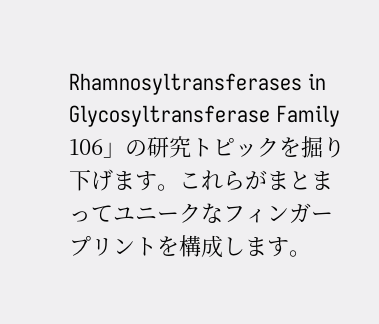Rhamnosyltransferases in Glycosyltransferase Family 106」の研究トピックを掘り下げます。これらがまとまってユニークなフィンガープリントを構成します。